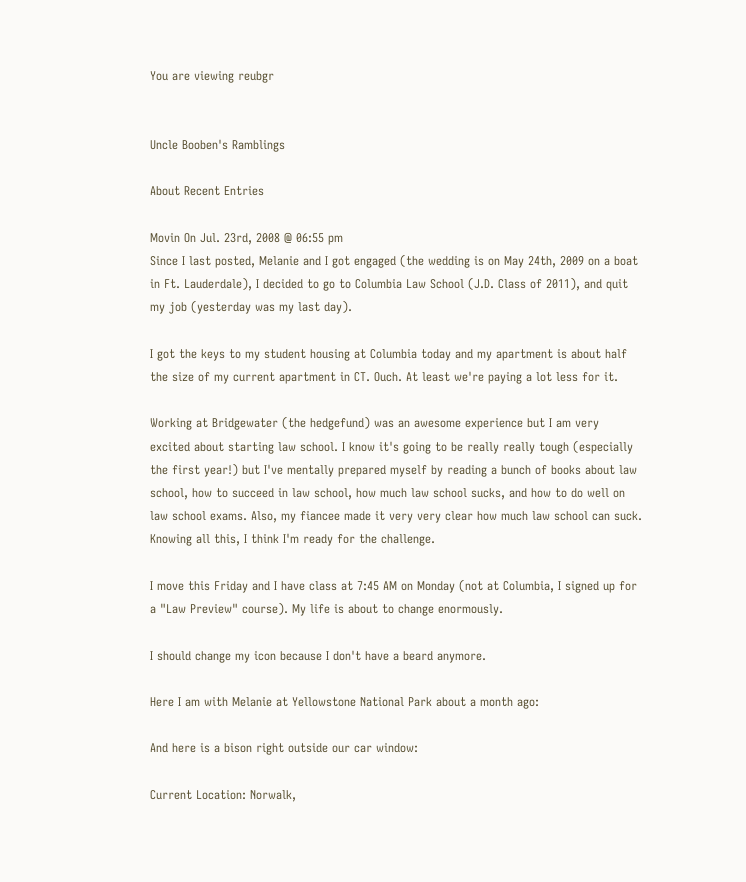You are viewing reubgr


Uncle Booben's Ramblings

About Recent Entries

Movin On Jul. 23rd, 2008 @ 06:55 pm
Since I last posted, Melanie and I got engaged (the wedding is on May 24th, 2009 on a boat in Ft. Lauderdale), I decided to go to Columbia Law School (J.D. Class of 2011), and quit my job (yesterday was my last day).

I got the keys to my student housing at Columbia today and my apartment is about half the size of my current apartment in CT. Ouch. At least we're paying a lot less for it.

Working at Bridgewater (the hedgefund) was an awesome experience but I am very excited about starting law school. I know it's going to be really really tough (especially the first year!) but I've mentally prepared myself by reading a bunch of books about law school, how to succeed in law school, how much law school sucks, and how to do well on law school exams. Also, my fiancee made it very very clear how much law school can suck. Knowing all this, I think I'm ready for the challenge.

I move this Friday and I have class at 7:45 AM on Monday (not at Columbia, I signed up for a "Law Preview" course). My life is about to change enormously.

I should change my icon because I don't have a beard anymore.

Here I am with Melanie at Yellowstone National Park about a month ago:

And here is a bison right outside our car window:

Current Location: Norwalk,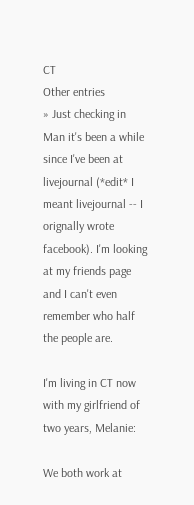CT
Other entries
» Just checking in
Man it's been a while since I've been at livejournal (*edit* I meant livejournal -- I orignally wrote facebook). I'm looking at my friends page and I can't even remember who half the people are.

I'm living in CT now with my girlfriend of two years, Melanie:

We both work at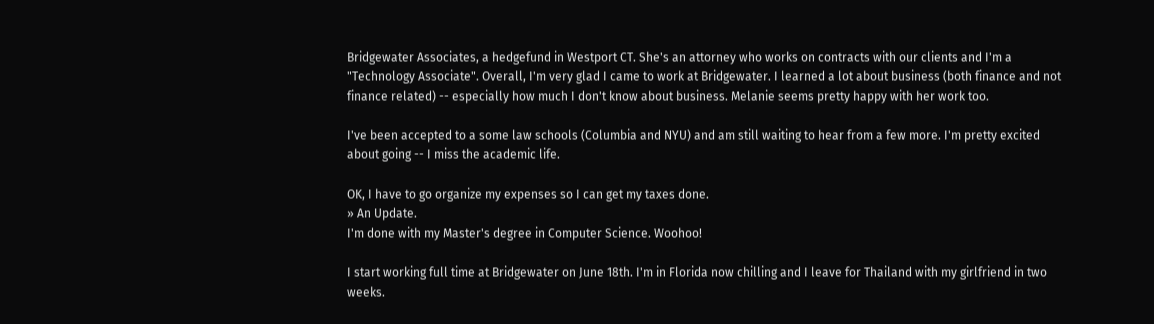Bridgewater Associates, a hedgefund in Westport CT. She's an attorney who works on contracts with our clients and I'm a "Technology Associate". Overall, I'm very glad I came to work at Bridgewater. I learned a lot about business (both finance and not finance related) -- especially how much I don't know about business. Melanie seems pretty happy with her work too.

I've been accepted to a some law schools (Columbia and NYU) and am still waiting to hear from a few more. I'm pretty excited about going -- I miss the academic life.

OK, I have to go organize my expenses so I can get my taxes done.
» An Update.
I'm done with my Master's degree in Computer Science. Woohoo!

I start working full time at Bridgewater on June 18th. I'm in Florida now chilling and I leave for Thailand with my girlfriend in two weeks.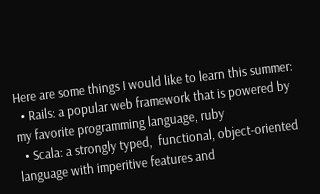Here are some things I would like to learn this summer:
  • Rails: a popular web framework that is powered by my favorite programming language, ruby
  • Scala: a strongly typed,  functional, object-oriented language with imperitive features and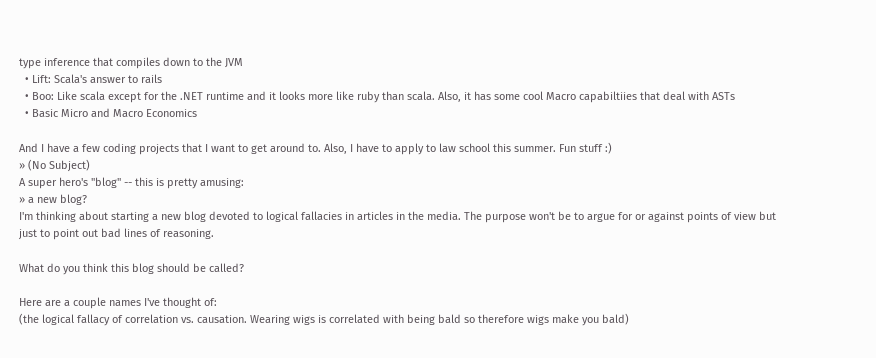type inference that compiles down to the JVM
  • Lift: Scala's answer to rails
  • Boo: Like scala except for the .NET runtime and it looks more like ruby than scala. Also, it has some cool Macro capabiltiies that deal with ASTs
  • Basic Micro and Macro Economics

And I have a few coding projects that I want to get around to. Also, I have to apply to law school this summer. Fun stuff :)
» (No Subject)
A super hero's "blog" -- this is pretty amusing:
» a new blog?
I'm thinking about starting a new blog devoted to logical fallacies in articles in the media. The purpose won't be to argue for or against points of view but just to point out bad lines of reasoning.

What do you think this blog should be called?

Here are a couple names I've thought of:
(the logical fallacy of correlation vs. causation. Wearing wigs is correlated with being bald so therefore wigs make you bald)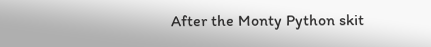After the Monty Python skit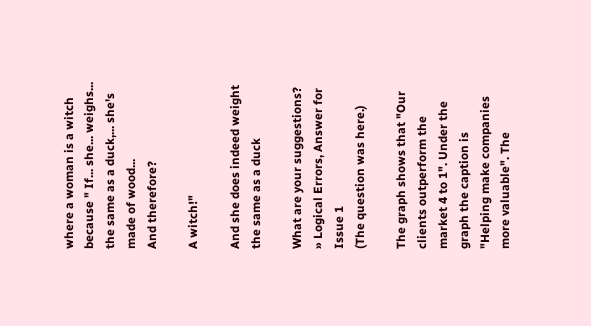where a woman is a witch because " If... she... weighs... the same as a duck,... she's made of wood...
And therefore?

A witch!"

And she does indeed weight the same as a duck

What are your suggestions?
» Logical Errors, Answer for Issue 1
(The question was here.)

The graph shows that "Our clients outperform the market 4 to 1". Under the graph the caption is "Helping make companies more valuable". The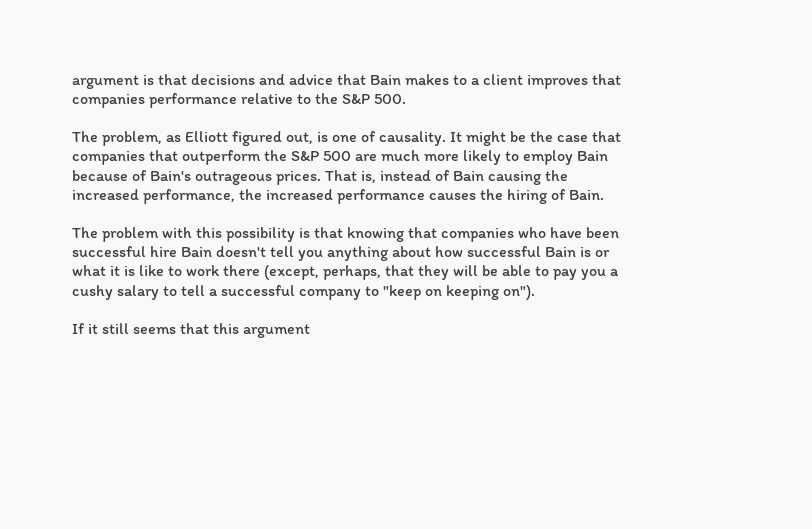argument is that decisions and advice that Bain makes to a client improves that companies performance relative to the S&P 500.

The problem, as Elliott figured out, is one of causality. It might be the case that companies that outperform the S&P 500 are much more likely to employ Bain because of Bain's outrageous prices. That is, instead of Bain causing the increased performance, the increased performance causes the hiring of Bain.

The problem with this possibility is that knowing that companies who have been successful hire Bain doesn't tell you anything about how successful Bain is or what it is like to work there (except, perhaps, that they will be able to pay you a cushy salary to tell a successful company to "keep on keeping on").

If it still seems that this argument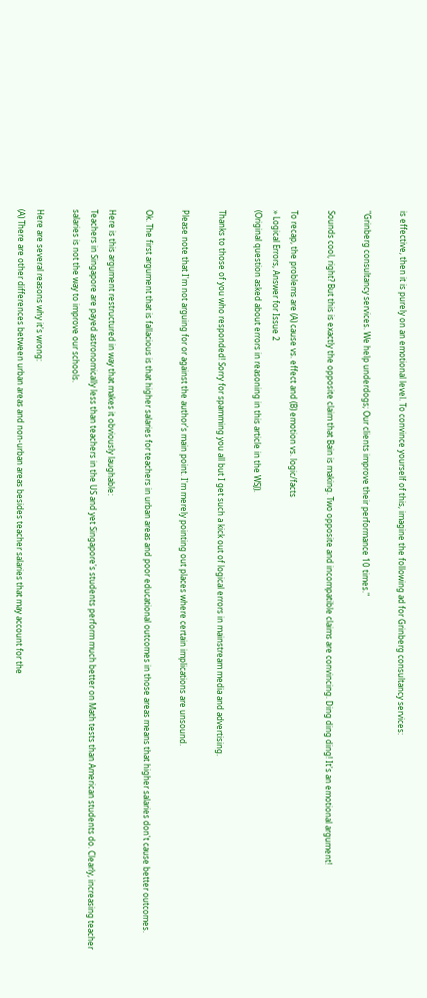is effective, then it is purely on an emotional level. To convince yourself of this, imagine the following ad for Grinberg consultancy services:

"Grinberg consultancy services. We help underdogs; Our clients improve their performance 10 times."

Sounds cool, right? But this is exactly the opposite claim that Bain is making. Two opposite and incompatible claims are convincing. Ding ding ding! It's an emotional argument!

To recap, the problems are (A) cause vs. effect and (B) emotion vs. logic/facts
» Logical Errors, Answer for Issue 2
(Original question asked about errors in reasoning in this article in the WSJ).

Thanks to those of you who responded! Sorry for spamming you all but I get such a kick out of logical errors in mainstream media and advertising.

Please note that I'm not arguing for or against the author's main point. I'm merely pointing out places where certain implications are unsound.

Ok. The first argument that is fallacious is that higher salaries for teachers in urban areas and poor educational outcomes in those areas means that higher salaries don't cause better outcomes.

Here is this argument restructured in way that makes it obviously laughable:
Teachers in Singapore are payed astronomically less than teachers in the US and yet Singapore's students perform much better on Math tests than American students do. Clearly, increasing teacher salaries is not the way to improve our schools.

Here are several reasons why it's wrong:
(A) There are other differences between urban areas and non-urban areas besides teacher salaries that may account for the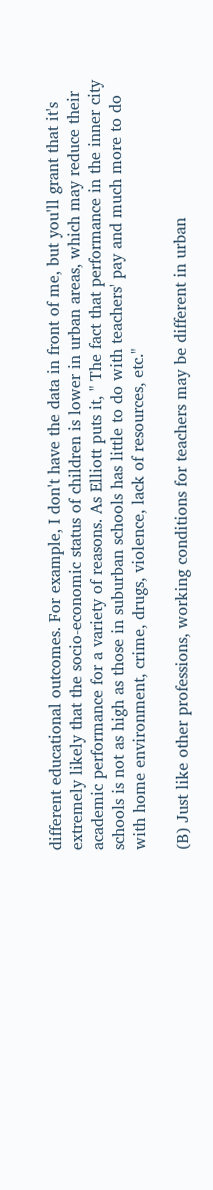different educational outcomes. For example, I don't have the data in front of me, but you'll grant that it's extremely likely that the socio-economic status of children is lower in urban areas, which may reduce their academic performance for a variety of reasons. As Elliott puts it, " The fact that performance in the inner city schools is not as high as those in suburban schools has little to do with teachers' pay and much more to do with home environment, crime, drugs, violence, lack of resources, etc."

(B) Just like other professions, working conditions for teachers may be different in urban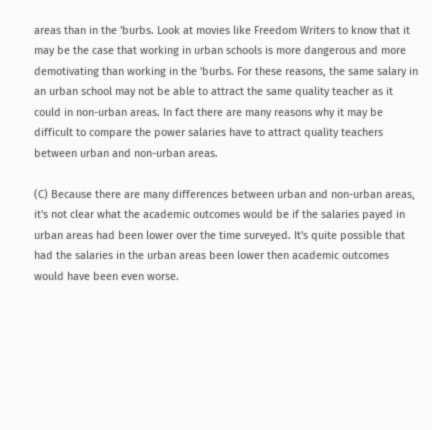areas than in the 'burbs. Look at movies like Freedom Writers to know that it may be the case that working in urban schools is more dangerous and more demotivating than working in the 'burbs. For these reasons, the same salary in an urban school may not be able to attract the same quality teacher as it could in non-urban areas. In fact there are many reasons why it may be difficult to compare the power salaries have to attract quality teachers between urban and non-urban areas.

(C) Because there are many differences between urban and non-urban areas, it's not clear what the academic outcomes would be if the salaries payed in urban areas had been lower over the time surveyed. It's quite possible that had the salaries in the urban areas been lower then academic outcomes would have been even worse.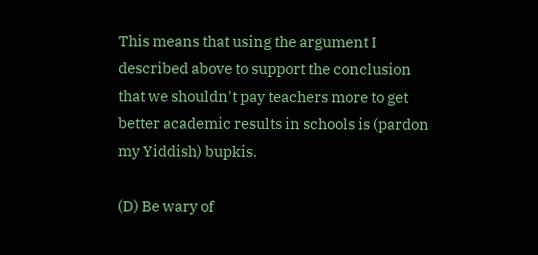This means that using the argument I described above to support the conclusion that we shouldn't pay teachers more to get better academic results in schools is (pardon my Yiddish) bupkis.

(D) Be wary of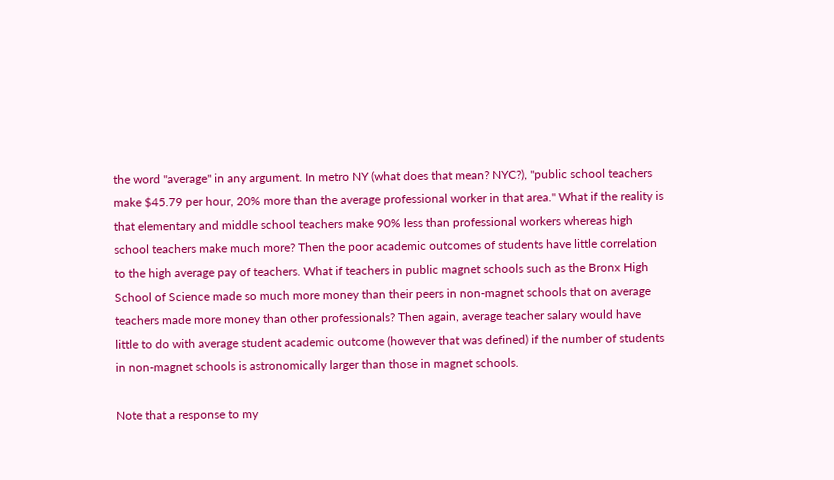the word "average" in any argument. In metro NY (what does that mean? NYC?), "public school teachers make $45.79 per hour, 20% more than the average professional worker in that area." What if the reality is that elementary and middle school teachers make 90% less than professional workers whereas high school teachers make much more? Then the poor academic outcomes of students have little correlation to the high average pay of teachers. What if teachers in public magnet schools such as the Bronx High School of Science made so much more money than their peers in non-magnet schools that on average teachers made more money than other professionals? Then again, average teacher salary would have little to do with average student academic outcome (however that was defined) if the number of students in non-magnet schools is astronomically larger than those in magnet schools.

Note that a response to my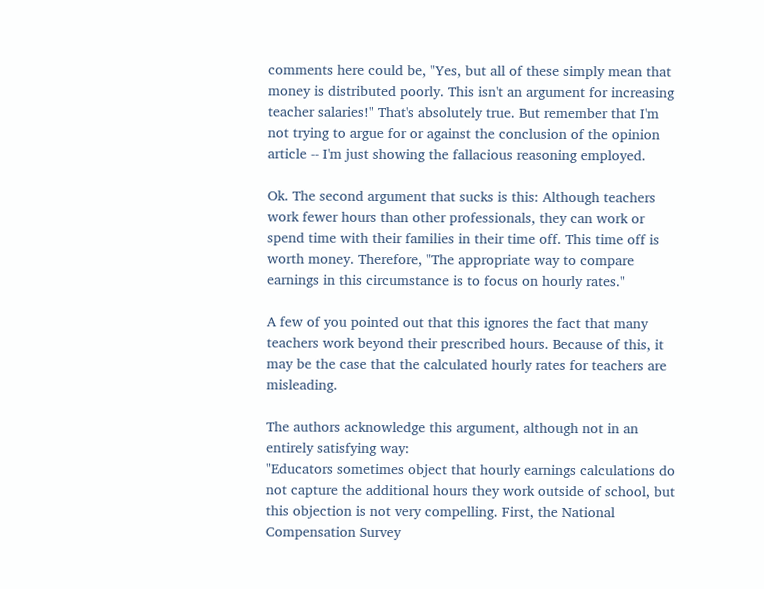comments here could be, "Yes, but all of these simply mean that money is distributed poorly. This isn't an argument for increasing teacher salaries!" That's absolutely true. But remember that I'm not trying to argue for or against the conclusion of the opinion article -- I'm just showing the fallacious reasoning employed.

Ok. The second argument that sucks is this: Although teachers work fewer hours than other professionals, they can work or spend time with their families in their time off. This time off is worth money. Therefore, "The appropriate way to compare earnings in this circumstance is to focus on hourly rates."

A few of you pointed out that this ignores the fact that many teachers work beyond their prescribed hours. Because of this, it may be the case that the calculated hourly rates for teachers are misleading.

The authors acknowledge this argument, although not in an entirely satisfying way:
"Educators sometimes object that hourly earnings calculations do not capture the additional hours they work outside of school, but this objection is not very compelling. First, the National Compensation Survey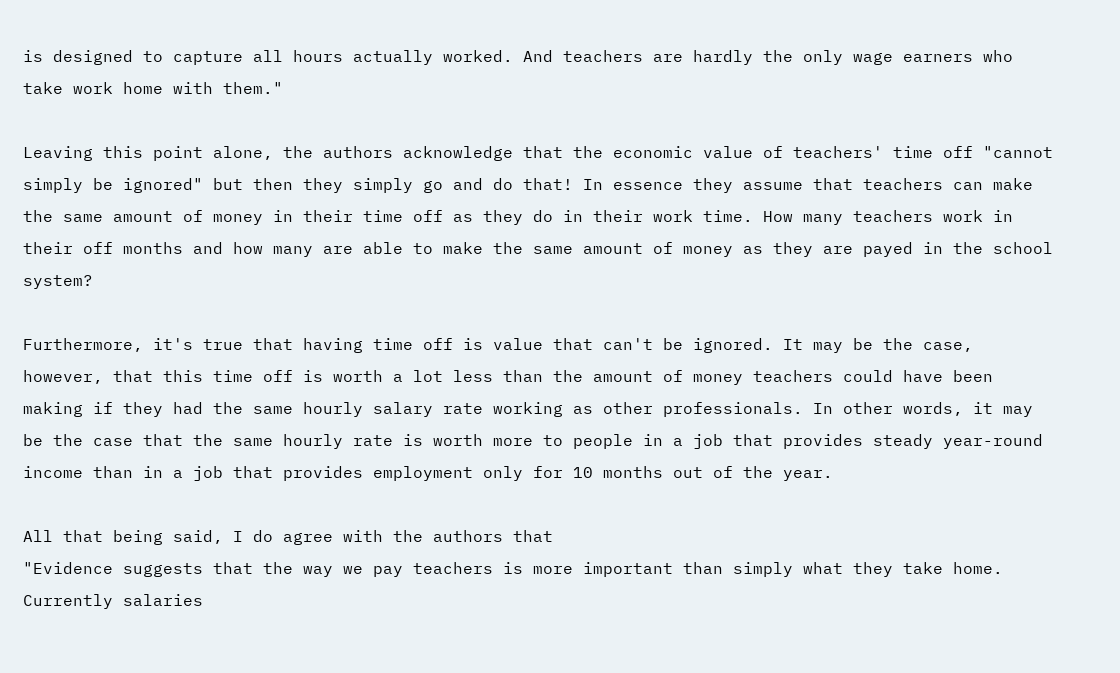is designed to capture all hours actually worked. And teachers are hardly the only wage earners who take work home with them."

Leaving this point alone, the authors acknowledge that the economic value of teachers' time off "cannot simply be ignored" but then they simply go and do that! In essence they assume that teachers can make the same amount of money in their time off as they do in their work time. How many teachers work in their off months and how many are able to make the same amount of money as they are payed in the school system?

Furthermore, it's true that having time off is value that can't be ignored. It may be the case, however, that this time off is worth a lot less than the amount of money teachers could have been making if they had the same hourly salary rate working as other professionals. In other words, it may be the case that the same hourly rate is worth more to people in a job that provides steady year-round income than in a job that provides employment only for 10 months out of the year.

All that being said, I do agree with the authors that
"Evidence suggests that the way we pay teachers is more important than simply what they take home. Currently salaries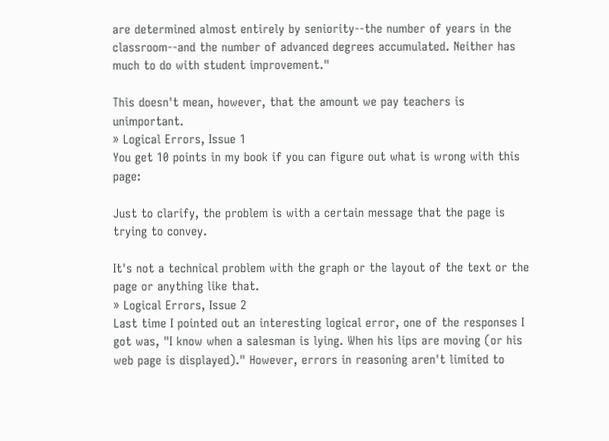are determined almost entirely by seniority--the number of years in the classroom--and the number of advanced degrees accumulated. Neither has much to do with student improvement."

This doesn't mean, however, that the amount we pay teachers is unimportant.
» Logical Errors, Issue 1
You get 10 points in my book if you can figure out what is wrong with this page:

Just to clarify, the problem is with a certain message that the page is trying to convey.

It's not a technical problem with the graph or the layout of the text or the page or anything like that.
» Logical Errors, Issue 2
Last time I pointed out an interesting logical error, one of the responses I got was, "I know when a salesman is lying. When his lips are moving (or his web page is displayed)." However, errors in reasoning aren't limited to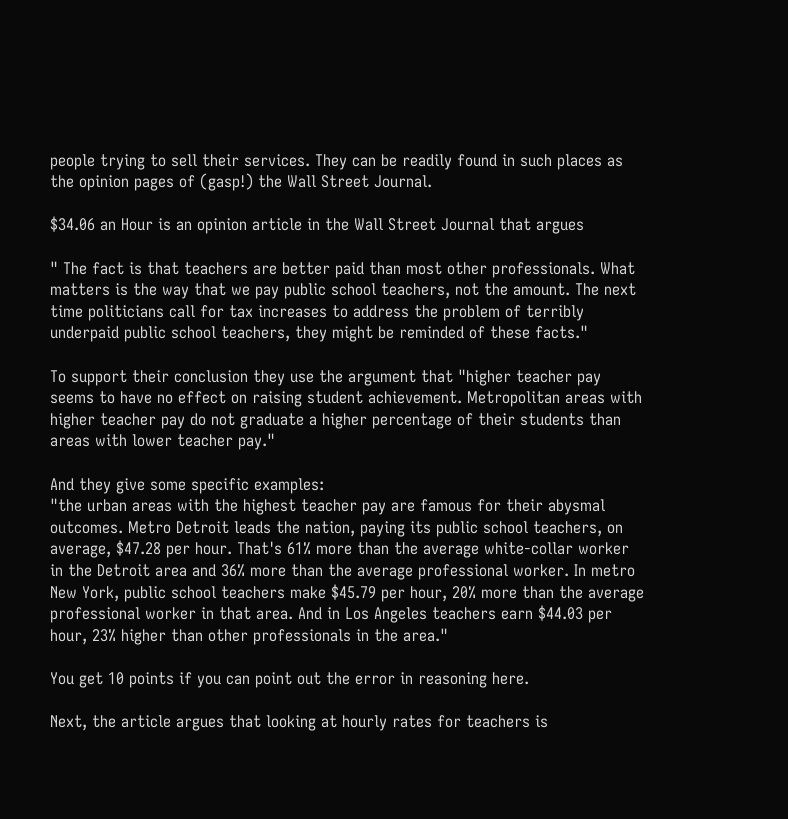people trying to sell their services. They can be readily found in such places as the opinion pages of (gasp!) the Wall Street Journal.

$34.06 an Hour is an opinion article in the Wall Street Journal that argues

" The fact is that teachers are better paid than most other professionals. What matters is the way that we pay public school teachers, not the amount. The next time politicians call for tax increases to address the problem of terribly underpaid public school teachers, they might be reminded of these facts."

To support their conclusion they use the argument that "higher teacher pay seems to have no effect on raising student achievement. Metropolitan areas with higher teacher pay do not graduate a higher percentage of their students than areas with lower teacher pay."

And they give some specific examples:
"the urban areas with the highest teacher pay are famous for their abysmal outcomes. Metro Detroit leads the nation, paying its public school teachers, on average, $47.28 per hour. That's 61% more than the average white-collar worker in the Detroit area and 36% more than the average professional worker. In metro New York, public school teachers make $45.79 per hour, 20% more than the average professional worker in that area. And in Los Angeles teachers earn $44.03 per hour, 23% higher than other professionals in the area."

You get 10 points if you can point out the error in reasoning here.

Next, the article argues that looking at hourly rates for teachers is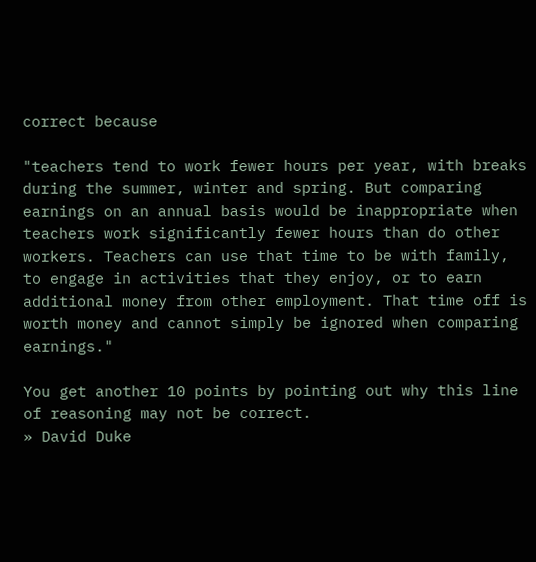correct because

"teachers tend to work fewer hours per year, with breaks during the summer, winter and spring. But comparing earnings on an annual basis would be inappropriate when teachers work significantly fewer hours than do other workers. Teachers can use that time to be with family, to engage in activities that they enjoy, or to earn additional money from other employment. That time off is worth money and cannot simply be ignored when comparing earnings."

You get another 10 points by pointing out why this line of reasoning may not be correct.
» David Duke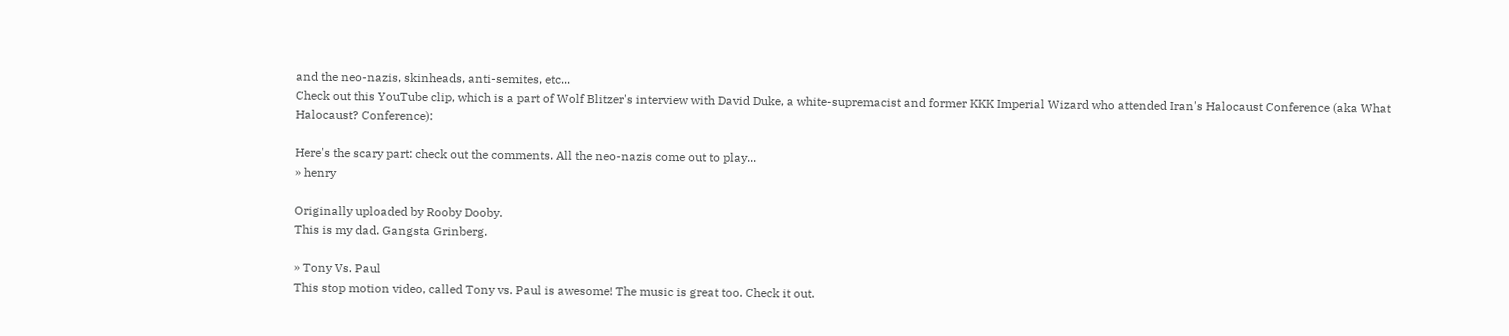and the neo-nazis, skinheads, anti-semites, etc...
Check out this YouTube clip, which is a part of Wolf Blitzer's interview with David Duke, a white-supremacist and former KKK Imperial Wizard who attended Iran's Halocaust Conference (aka What Halocaust? Conference):

Here's the scary part: check out the comments. All the neo-nazis come out to play...
» henry

Originally uploaded by Rooby Dooby.
This is my dad. Gangsta Grinberg.

» Tony Vs. Paul
This stop motion video, called Tony vs. Paul is awesome! The music is great too. Check it out.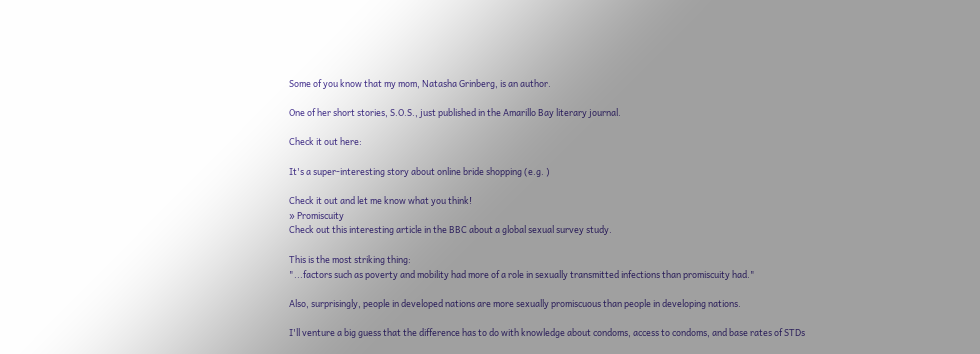Some of you know that my mom, Natasha Grinberg, is an author.

One of her short stories, S.O.S., just published in the Amarillo Bay literary journal.

Check it out here:

It's a super-interesting story about online bride shopping (e.g. )

Check it out and let me know what you think!
» Promiscuity
Check out this interesting article in the BBC about a global sexual survey study.

This is the most striking thing:
"...factors such as poverty and mobility had more of a role in sexually transmitted infections than promiscuity had."

Also, surprisingly, people in developed nations are more sexually promiscuous than people in developing nations.

I'll venture a big guess that the difference has to do with knowledge about condoms, access to condoms, and base rates of STDs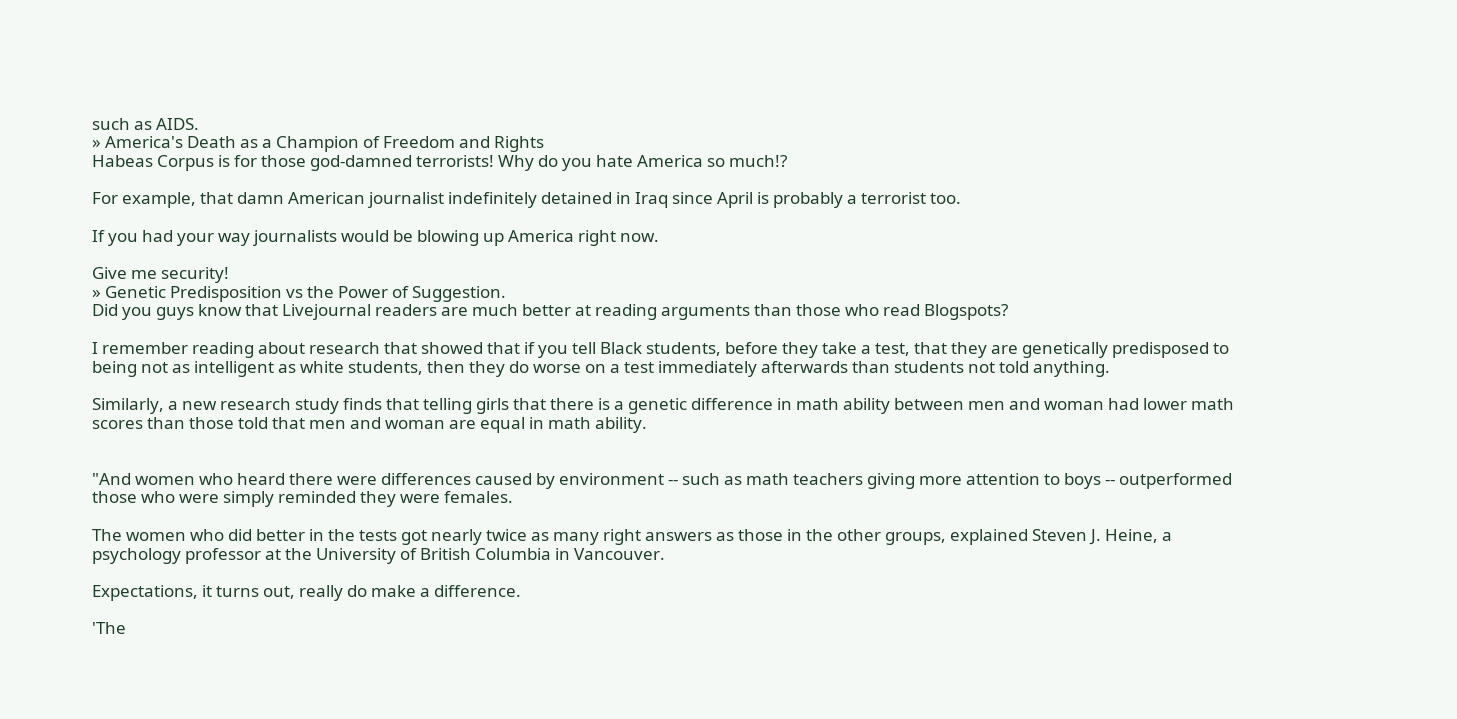such as AIDS.
» America's Death as a Champion of Freedom and Rights
Habeas Corpus is for those god-damned terrorists! Why do you hate America so much!?

For example, that damn American journalist indefinitely detained in Iraq since April is probably a terrorist too.

If you had your way journalists would be blowing up America right now.

Give me security!
» Genetic Predisposition vs the Power of Suggestion.
Did you guys know that Livejournal readers are much better at reading arguments than those who read Blogspots?

I remember reading about research that showed that if you tell Black students, before they take a test, that they are genetically predisposed to being not as intelligent as white students, then they do worse on a test immediately afterwards than students not told anything.

Similarly, a new research study finds that telling girls that there is a genetic difference in math ability between men and woman had lower math scores than those told that men and woman are equal in math ability.


"And women who heard there were differences caused by environment -- such as math teachers giving more attention to boys -- outperformed those who were simply reminded they were females.

The women who did better in the tests got nearly twice as many right answers as those in the other groups, explained Steven J. Heine, a psychology professor at the University of British Columbia in Vancouver.

Expectations, it turns out, really do make a difference.

'The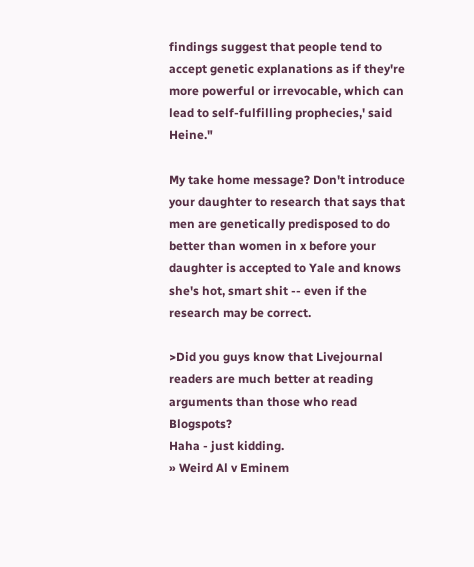findings suggest that people tend to accept genetic explanations as if they're more powerful or irrevocable, which can lead to self-fulfilling prophecies,' said Heine."

My take home message? Don't introduce your daughter to research that says that men are genetically predisposed to do better than women in x before your daughter is accepted to Yale and knows she's hot, smart shit -- even if the research may be correct.

>Did you guys know that Livejournal readers are much better at reading arguments than those who read Blogspots?
Haha - just kidding.
» Weird Al v Eminem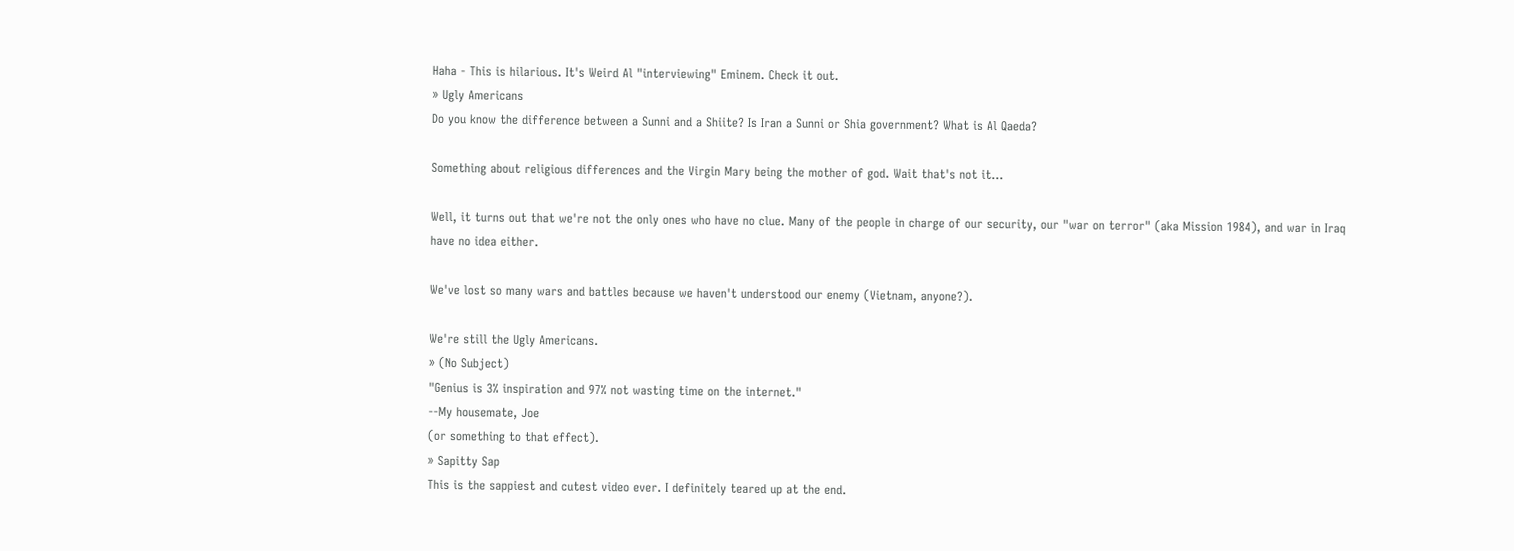Haha - This is hilarious. It's Weird Al "interviewing" Eminem. Check it out.
» Ugly Americans
Do you know the difference between a Sunni and a Shiite? Is Iran a Sunni or Shia government? What is Al Qaeda?

Something about religious differences and the Virgin Mary being the mother of god. Wait that's not it...

Well, it turns out that we're not the only ones who have no clue. Many of the people in charge of our security, our "war on terror" (aka Mission 1984), and war in Iraq have no idea either.

We've lost so many wars and battles because we haven't understood our enemy (Vietnam, anyone?).

We're still the Ugly Americans.
» (No Subject)
"Genius is 3% inspiration and 97% not wasting time on the internet."
--My housemate, Joe
(or something to that effect).
» Sapitty Sap
This is the sappiest and cutest video ever. I definitely teared up at the end.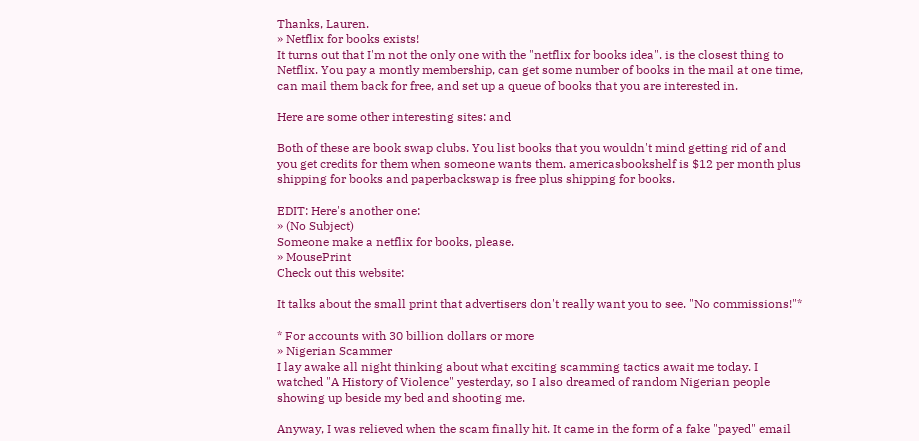Thanks, Lauren.
» Netflix for books exists!
It turns out that I'm not the only one with the "netflix for books idea". is the closest thing to Netflix. You pay a montly membership, can get some number of books in the mail at one time, can mail them back for free, and set up a queue of books that you are interested in.

Here are some other interesting sites: and

Both of these are book swap clubs. You list books that you wouldn't mind getting rid of and you get credits for them when someone wants them. americasbookshelf is $12 per month plus shipping for books and paperbackswap is free plus shipping for books.

EDIT: Here's another one:
» (No Subject)
Someone make a netflix for books, please.
» MousePrint
Check out this website:

It talks about the small print that advertisers don't really want you to see. "No commissions!"*

* For accounts with 30 billion dollars or more
» Nigerian Scammer
I lay awake all night thinking about what exciting scamming tactics await me today. I watched "A History of Violence" yesterday, so I also dreamed of random Nigerian people showing up beside my bed and shooting me.

Anyway, I was relieved when the scam finally hit. It came in the form of a fake "payed" email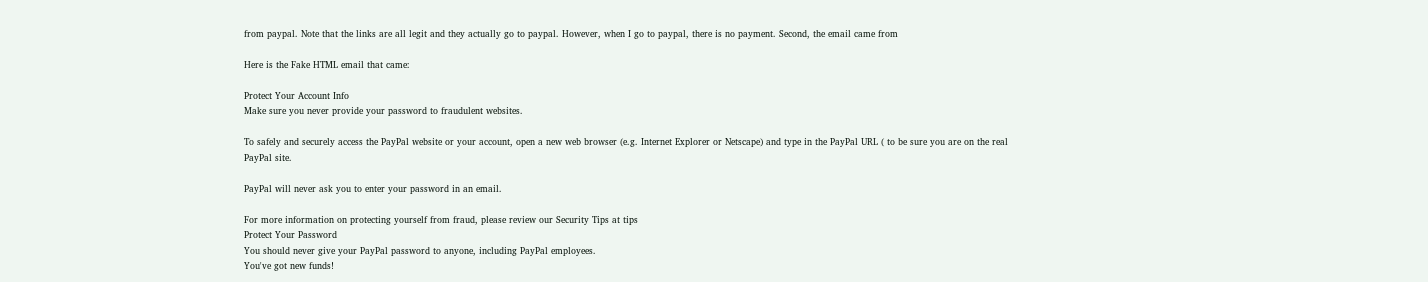from paypal. Note that the links are all legit and they actually go to paypal. However, when I go to paypal, there is no payment. Second, the email came from

Here is the Fake HTML email that came:

Protect Your Account Info
Make sure you never provide your password to fraudulent websites.

To safely and securely access the PayPal website or your account, open a new web browser (e.g. Internet Explorer or Netscape) and type in the PayPal URL ( to be sure you are on the real PayPal site.

PayPal will never ask you to enter your password in an email.

For more information on protecting yourself from fraud, please review our Security Tips at tips
Protect Your Password
You should never give your PayPal password to anyone, including PayPal employees.
You've got new funds!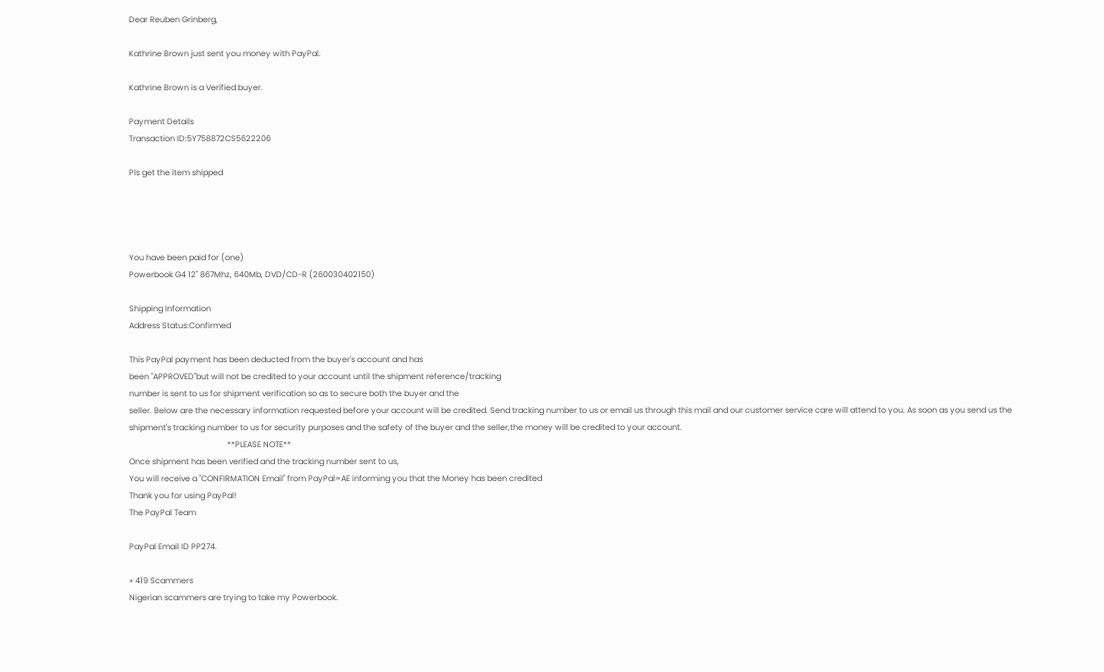Dear Reuben Grinberg,

Kathrine Brown just sent you money with PayPal.

Kathrine Brown is a Verified buyer.

Payment Details
Transaction ID:5Y758872CS5622206

Pls get the item shipped




You have been paid for (one)
Powerbook G4 12" 867Mhz, 640Mb, DVD/CD-R (260030402150)

Shipping Information
Address Status:Confirmed

This PayPal payment has been deducted from the buyer's account and has
been "APPROVED"but will not be credited to your account until the shipment reference/tracking
number is sent to us for shipment verification so as to secure both the buyer and the
seller. Below are the necessary information requested before your account will be credited. Send tracking number to us or email us through this mail and our customer service care will attend to you. As soon as you send us the shipment's tracking number to us for security purposes and the safety of the buyer and the seller,the money will be credited to your account.
                                                 **PLEASE NOTE**
Once shipment has been verified and the tracking number sent to us,
You will receive a "CONFIRMATION Email" from PayPal=AE informing you that the Money has been credited
Thank you for using PayPal!
The PayPal Team

PayPal Email ID PP274.

» 419 Scammers
Nigerian scammers are trying to take my Powerbook.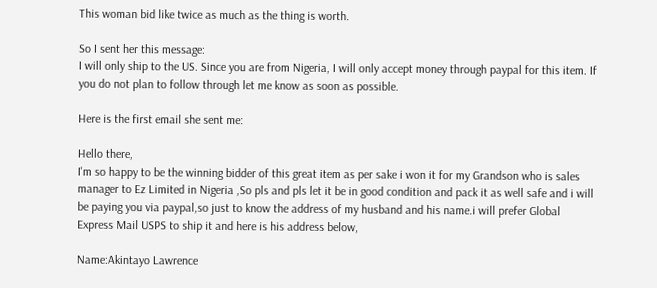This woman bid like twice as much as the thing is worth.

So I sent her this message:
I will only ship to the US. Since you are from Nigeria, I will only accept money through paypal for this item. If you do not plan to follow through let me know as soon as possible.

Here is the first email she sent me:

Hello there,
I'm so happy to be the winning bidder of this great item as per sake i won it for my Grandson who is sales manager to Ez Limited in Nigeria ,So pls and pls let it be in good condition and pack it as well safe and i will be paying you via paypal,so just to know the address of my husband and his name.i will prefer Global Express Mail USPS to ship it and here is his address below,

Name:Akintayo Lawrence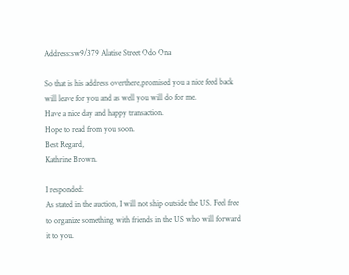Address:sw9/379 Alatise Street Odo Ona

So that is his address overthere,promised you a nice feed back will leave for you and as well you will do for me.
Have a nice day and happy transaction.
Hope to read from you soon.
Best Regard,
Kathrine Brown.

I responded:
As stated in the auction, I will not ship outside the US. Feel free to organize something with friends in the US who will forward it to you.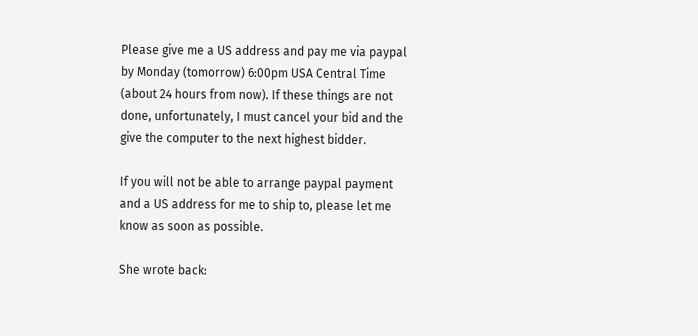Please give me a US address and pay me via paypal by Monday (tomorrow) 6:00pm USA Central Time (about 24 hours from now). If these things are not done, unfortunately, I must cancel your bid and the give the computer to the next highest bidder.

If you will not be able to arrange paypal payment and a US address for me to ship to, please let me know as soon as possible.

She wrote back: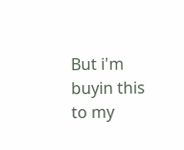But i'm buyin this to my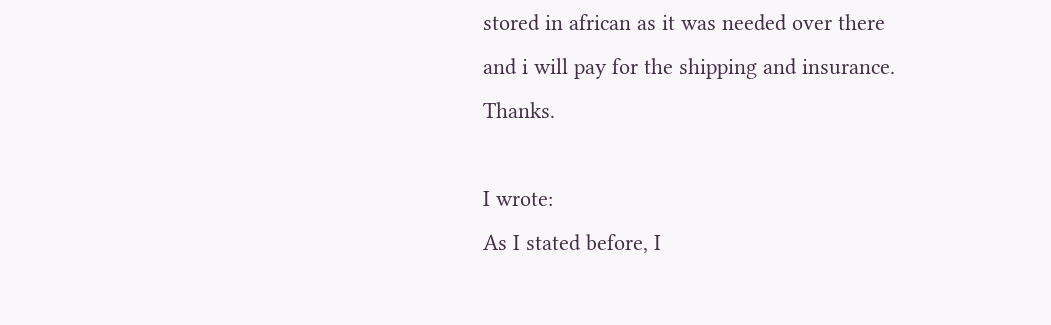stored in african as it was needed over there and i will pay for the shipping and insurance. Thanks.

I wrote:
As I stated before, I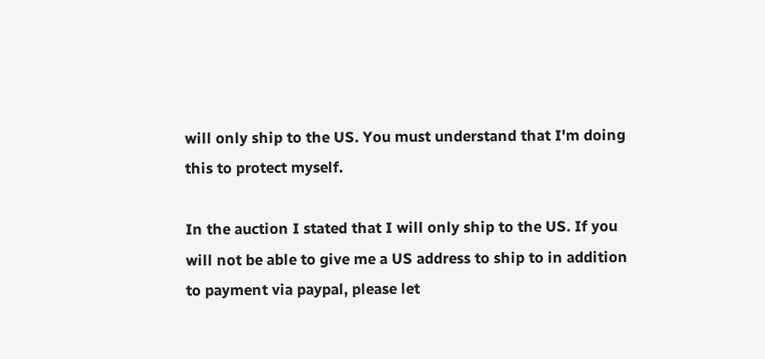will only ship to the US. You must understand that I'm doing this to protect myself.

In the auction I stated that I will only ship to the US. If you will not be able to give me a US address to ship to in addition to payment via paypal, please let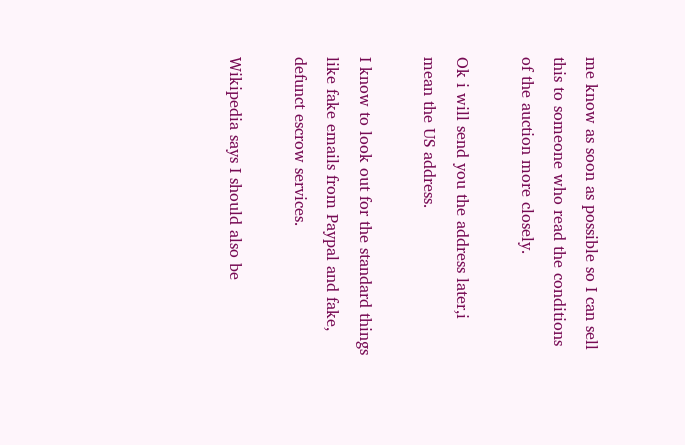me know as soon as possible so I can sell this to someone who read the conditions of the auction more closely.

Ok i will send you the address later,i mean the US address.

I know to look out for the standard things like fake emails from Paypal and fake, defunct escrow services.

Wikipedia says I should also be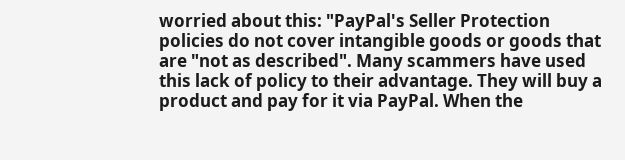worried about this: "PayPal's Seller Protection policies do not cover intangible goods or goods that are "not as described". Many scammers have used this lack of policy to their advantage. They will buy a product and pay for it via PayPal. When the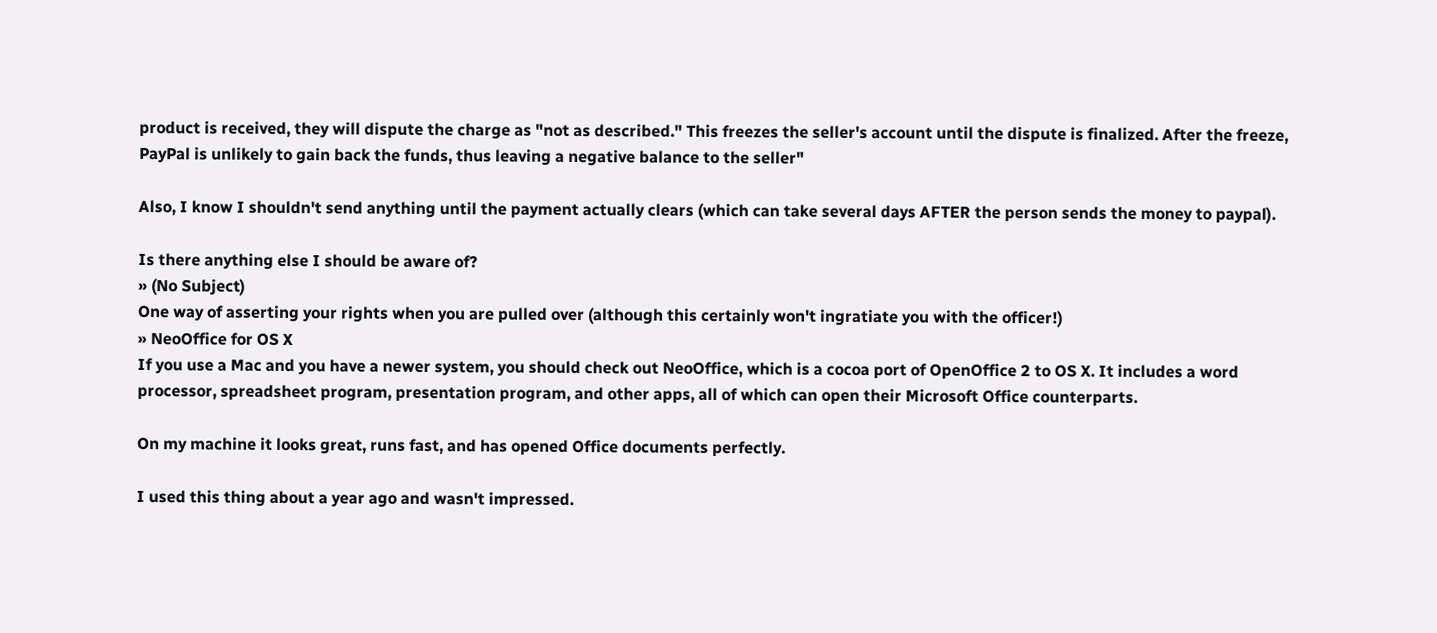product is received, they will dispute the charge as "not as described." This freezes the seller's account until the dispute is finalized. After the freeze, PayPal is unlikely to gain back the funds, thus leaving a negative balance to the seller"

Also, I know I shouldn't send anything until the payment actually clears (which can take several days AFTER the person sends the money to paypal).

Is there anything else I should be aware of?
» (No Subject)
One way of asserting your rights when you are pulled over (although this certainly won't ingratiate you with the officer!)
» NeoOffice for OS X
If you use a Mac and you have a newer system, you should check out NeoOffice, which is a cocoa port of OpenOffice 2 to OS X. It includes a word processor, spreadsheet program, presentation program, and other apps, all of which can open their Microsoft Office counterparts.

On my machine it looks great, runs fast, and has opened Office documents perfectly.

I used this thing about a year ago and wasn't impressed.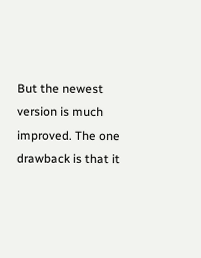But the newest version is much improved. The one drawback is that it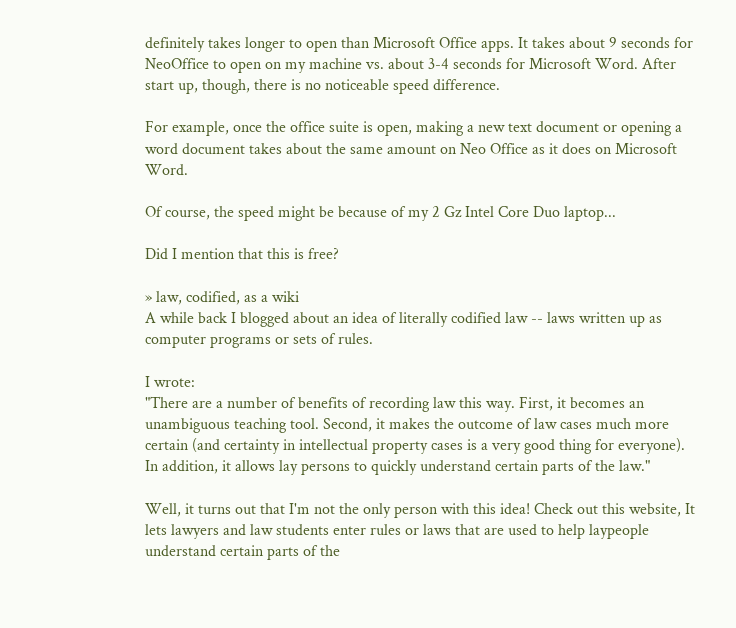definitely takes longer to open than Microsoft Office apps. It takes about 9 seconds for NeoOffice to open on my machine vs. about 3-4 seconds for Microsoft Word. After start up, though, there is no noticeable speed difference.

For example, once the office suite is open, making a new text document or opening a word document takes about the same amount on Neo Office as it does on Microsoft Word.

Of course, the speed might be because of my 2 Gz Intel Core Duo laptop...

Did I mention that this is free?

» law, codified, as a wiki
A while back I blogged about an idea of literally codified law -- laws written up as computer programs or sets of rules.

I wrote:
"There are a number of benefits of recording law this way. First, it becomes an unambiguous teaching tool. Second, it makes the outcome of law cases much more certain (and certainty in intellectual property cases is a very good thing for everyone). In addition, it allows lay persons to quickly understand certain parts of the law."

Well, it turns out that I'm not the only person with this idea! Check out this website, It lets lawyers and law students enter rules or laws that are used to help laypeople understand certain parts of the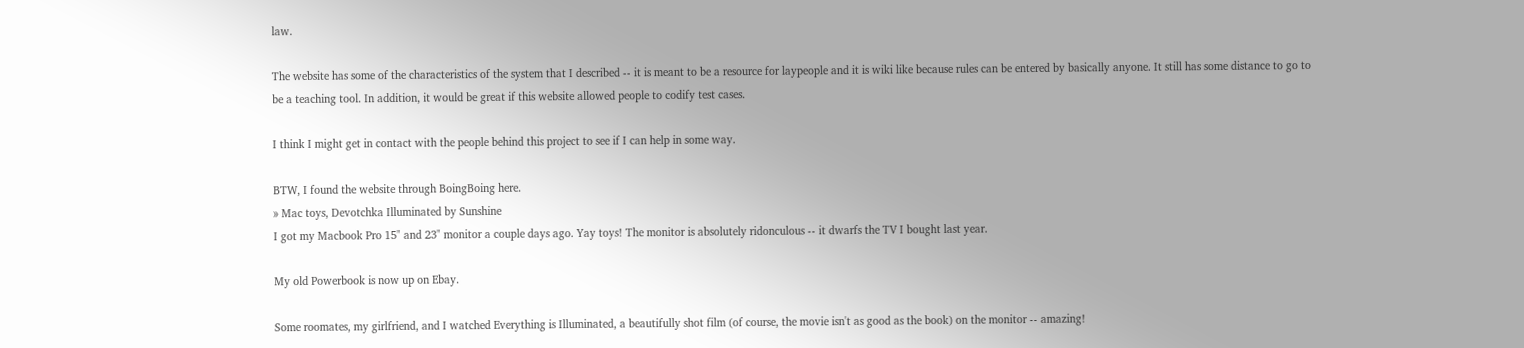law.

The website has some of the characteristics of the system that I described -- it is meant to be a resource for laypeople and it is wiki like because rules can be entered by basically anyone. It still has some distance to go to be a teaching tool. In addition, it would be great if this website allowed people to codify test cases.

I think I might get in contact with the people behind this project to see if I can help in some way.

BTW, I found the website through BoingBoing here.
» Mac toys, Devotchka Illuminated by Sunshine
I got my Macbook Pro 15" and 23" monitor a couple days ago. Yay toys! The monitor is absolutely ridonculous -- it dwarfs the TV I bought last year.

My old Powerbook is now up on Ebay.

Some roomates, my girlfriend, and I watched Everything is Illuminated, a beautifully shot film (of course, the movie isn't as good as the book) on the monitor -- amazing!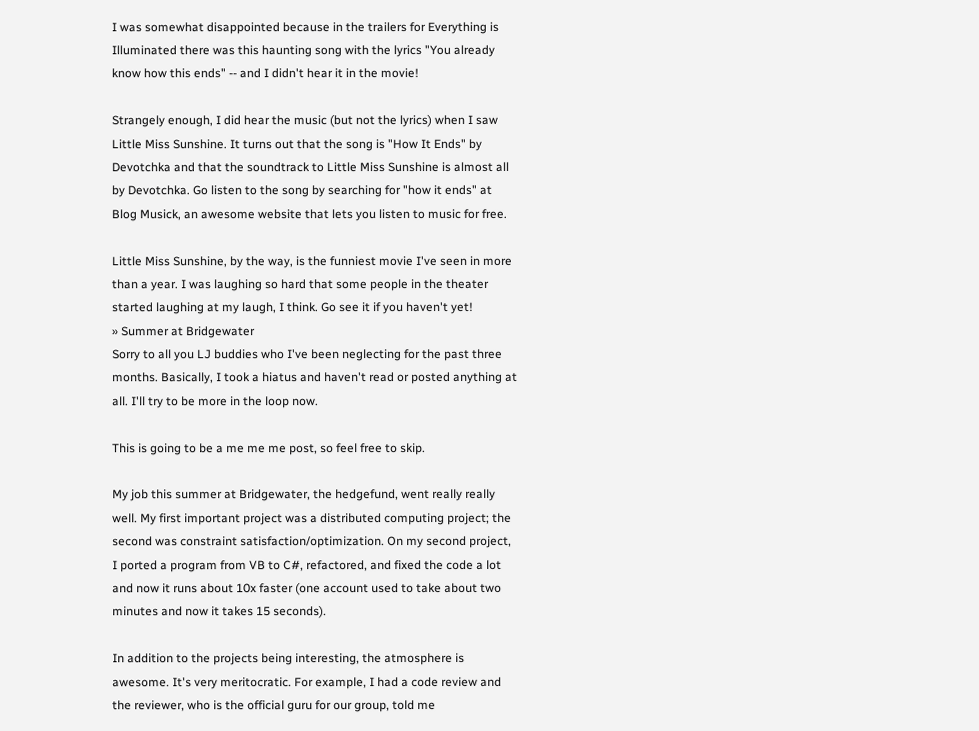I was somewhat disappointed because in the trailers for Everything is Illuminated there was this haunting song with the lyrics "You already know how this ends" -- and I didn't hear it in the movie!

Strangely enough, I did hear the music (but not the lyrics) when I saw Little Miss Sunshine. It turns out that the song is "How It Ends" by Devotchka and that the soundtrack to Little Miss Sunshine is almost all by Devotchka. Go listen to the song by searching for "how it ends" at Blog Musick, an awesome website that lets you listen to music for free.

Little Miss Sunshine, by the way, is the funniest movie I've seen in more than a year. I was laughing so hard that some people in the theater started laughing at my laugh, I think. Go see it if you haven't yet!
» Summer at Bridgewater
Sorry to all you LJ buddies who I've been neglecting for the past three months. Basically, I took a hiatus and haven't read or posted anything at all. I'll try to be more in the loop now.

This is going to be a me me me post, so feel free to skip.

My job this summer at Bridgewater, the hedgefund, went really really well. My first important project was a distributed computing project; the second was constraint satisfaction/optimization. On my second project, I ported a program from VB to C#, refactored, and fixed the code a lot and now it runs about 10x faster (one account used to take about two minutes and now it takes 15 seconds).

In addition to the projects being interesting, the atmosphere is awesome. It's very meritocratic. For example, I had a code review and the reviewer, who is the official guru for our group, told me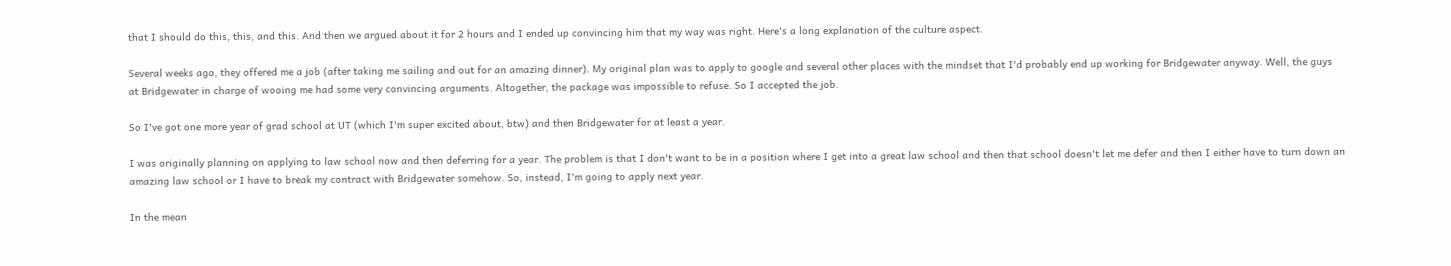that I should do this, this, and this. And then we argued about it for 2 hours and I ended up convincing him that my way was right. Here's a long explanation of the culture aspect.

Several weeks ago, they offered me a job (after taking me sailing and out for an amazing dinner). My original plan was to apply to google and several other places with the mindset that I'd probably end up working for Bridgewater anyway. Well, the guys at Bridgewater in charge of wooing me had some very convincing arguments. Altogether, the package was impossible to refuse. So I accepted the job.

So I've got one more year of grad school at UT (which I'm super excited about, btw) and then Bridgewater for at least a year.

I was originally planning on applying to law school now and then deferring for a year. The problem is that I don't want to be in a position where I get into a great law school and then that school doesn't let me defer and then I either have to turn down an amazing law school or I have to break my contract with Bridgewater somehow. So, instead, I'm going to apply next year.

In the mean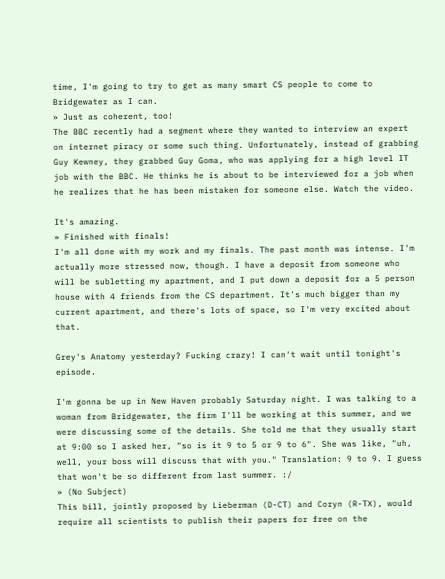time, I'm going to try to get as many smart CS people to come to Bridgewater as I can.
» Just as coherent, too!
The BBC recently had a segment where they wanted to interview an expert on internet piracy or some such thing. Unfortunately, instead of grabbing Guy Kewney, they grabbed Guy Goma, who was applying for a high level IT job with the BBC. He thinks he is about to be interviewed for a job when he realizes that he has been mistaken for someone else. Watch the video.

It's amazing.
» Finished with finals!
I'm all done with my work and my finals. The past month was intense. I'm actually more stressed now, though. I have a deposit from someone who will be subletting my apartment, and I put down a deposit for a 5 person house with 4 friends from the CS department. It's much bigger than my current apartment, and there's lots of space, so I'm very excited about that.

Grey's Anatomy yesterday? Fucking crazy! I can't wait until tonight's episode.

I'm gonna be up in New Haven probably Saturday night. I was talking to a woman from Bridgewater, the firm I'll be working at this summer, and we were discussing some of the details. She told me that they usually start at 9:00 so I asked her, "so is it 9 to 5 or 9 to 6". She was like, "uh, well, your boss will discuss that with you." Translation: 9 to 9. I guess that won't be so different from last summer. :/
» (No Subject)
This bill, jointly proposed by Lieberman (D-CT) and Coryn (R-TX), would require all scientists to publish their papers for free on the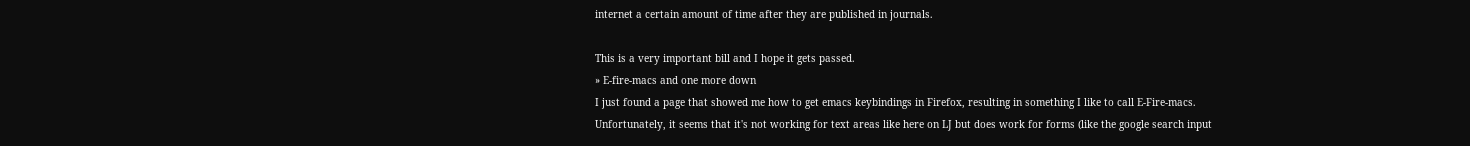internet a certain amount of time after they are published in journals.

This is a very important bill and I hope it gets passed.
» E-fire-macs and one more down
I just found a page that showed me how to get emacs keybindings in Firefox, resulting in something I like to call E-Fire-macs. Unfortunately, it seems that it's not working for text areas like here on LJ but does work for forms (like the google search input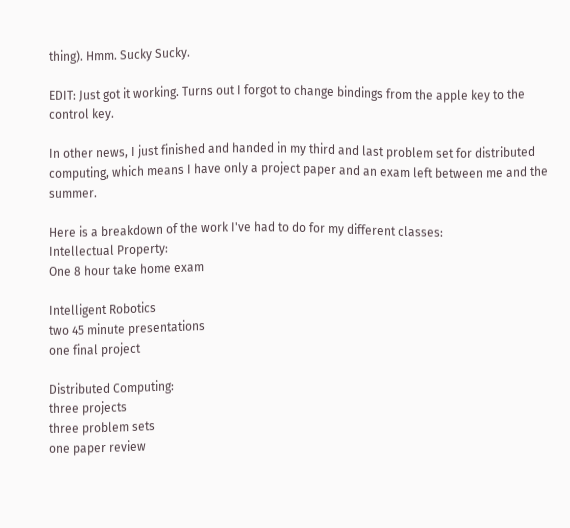thing). Hmm. Sucky Sucky.

EDIT: Just got it working. Turns out I forgot to change bindings from the apple key to the control key.

In other news, I just finished and handed in my third and last problem set for distributed computing, which means I have only a project paper and an exam left between me and the summer.

Here is a breakdown of the work I've had to do for my different classes:
Intellectual Property:
One 8 hour take home exam

Intelligent Robotics
two 45 minute presentations
one final project

Distributed Computing:
three projects
three problem sets
one paper review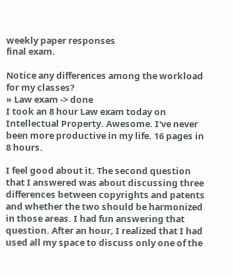weekly paper responses
final exam.

Notice any differences among the workload for my classes?
» Law exam -> done
I took an 8 hour Law exam today on Intellectual Property. Awesome. I've never been more productive in my life. 16 pages in 8 hours.

I feel good about it. The second question that I answered was about discussing three differences between copyrights and patents and whether the two should be harmonized in those areas. I had fun answering that question. After an hour, I realized that I had used all my space to discuss only one of the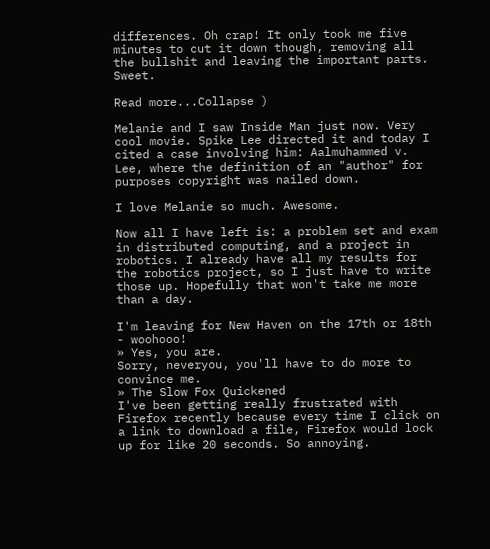differences. Oh crap! It only took me five minutes to cut it down though, removing all the bullshit and leaving the important parts. Sweet.

Read more...Collapse )

Melanie and I saw Inside Man just now. Very cool movie. Spike Lee directed it and today I cited a case involving him: Aalmuhammed v. Lee, where the definition of an "author" for purposes copyright was nailed down.

I love Melanie so much. Awesome.

Now all I have left is: a problem set and exam in distributed computing, and a project in robotics. I already have all my results for the robotics project, so I just have to write those up. Hopefully that won't take me more than a day.

I'm leaving for New Haven on the 17th or 18th - woohooo!
» Yes, you are.
Sorry, neveryou, you'll have to do more to convince me.
» The Slow Fox Quickened
I've been getting really frustrated with Firefox recently because every time I click on a link to download a file, Firefox would lock up for like 20 seconds. So annoying.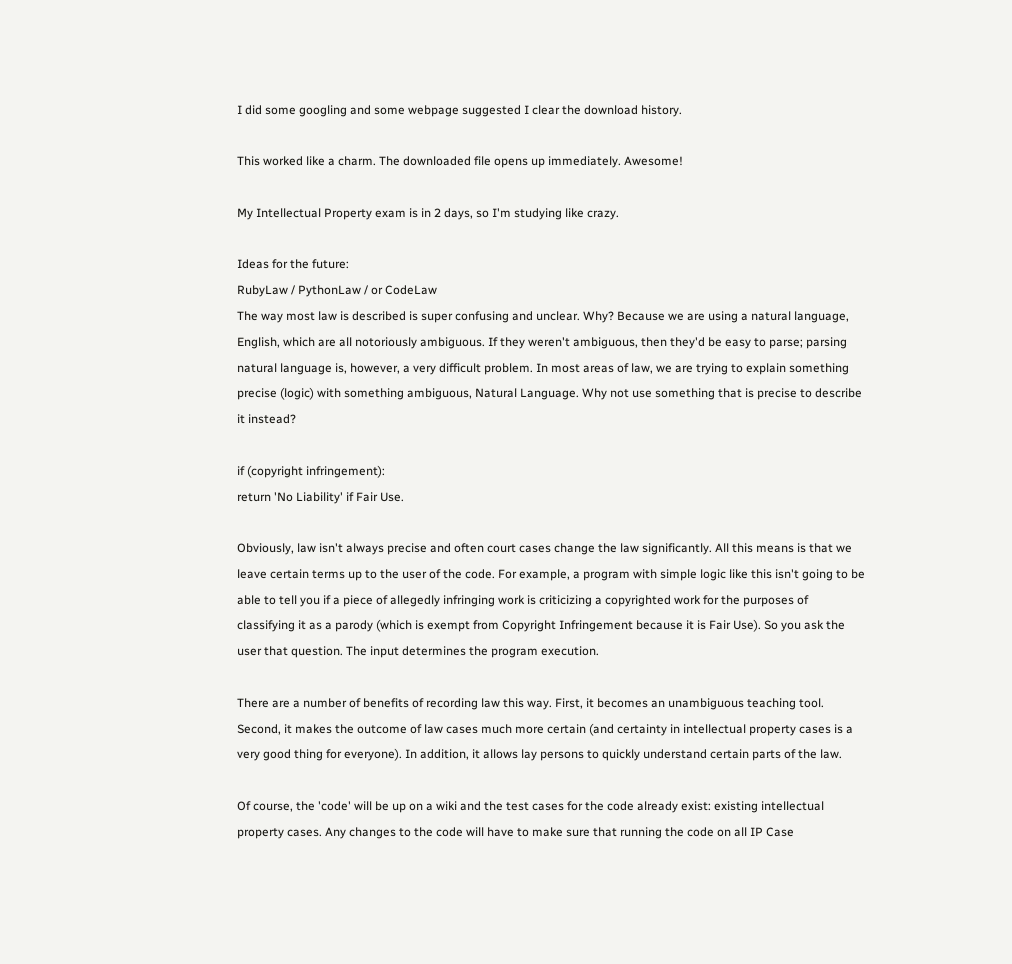I did some googling and some webpage suggested I clear the download history.

This worked like a charm. The downloaded file opens up immediately. Awesome!

My Intellectual Property exam is in 2 days, so I'm studying like crazy.

Ideas for the future:
RubyLaw / PythonLaw / or CodeLaw
The way most law is described is super confusing and unclear. Why? Because we are using a natural language, English, which are all notoriously ambiguous. If they weren't ambiguous, then they'd be easy to parse; parsing natural language is, however, a very difficult problem. In most areas of law, we are trying to explain something precise (logic) with something ambiguous, Natural Language. Why not use something that is precise to describe it instead?

if (copyright infringement):
return 'No Liability' if Fair Use.

Obviously, law isn't always precise and often court cases change the law significantly. All this means is that we leave certain terms up to the user of the code. For example, a program with simple logic like this isn't going to be able to tell you if a piece of allegedly infringing work is criticizing a copyrighted work for the purposes of classifying it as a parody (which is exempt from Copyright Infringement because it is Fair Use). So you ask the user that question. The input determines the program execution.

There are a number of benefits of recording law this way. First, it becomes an unambiguous teaching tool. Second, it makes the outcome of law cases much more certain (and certainty in intellectual property cases is a very good thing for everyone). In addition, it allows lay persons to quickly understand certain parts of the law.

Of course, the 'code' will be up on a wiki and the test cases for the code already exist: existing intellectual property cases. Any changes to the code will have to make sure that running the code on all IP Case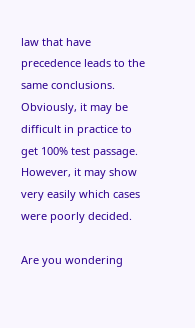law that have precedence leads to the same conclusions. Obviously, it may be difficult in practice to get 100% test passage. However, it may show very easily which cases were poorly decided.

Are you wondering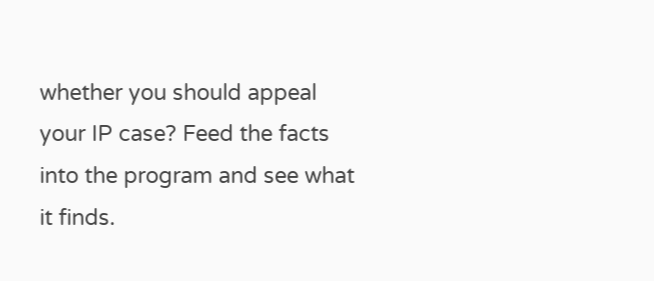whether you should appeal your IP case? Feed the facts into the program and see what it finds.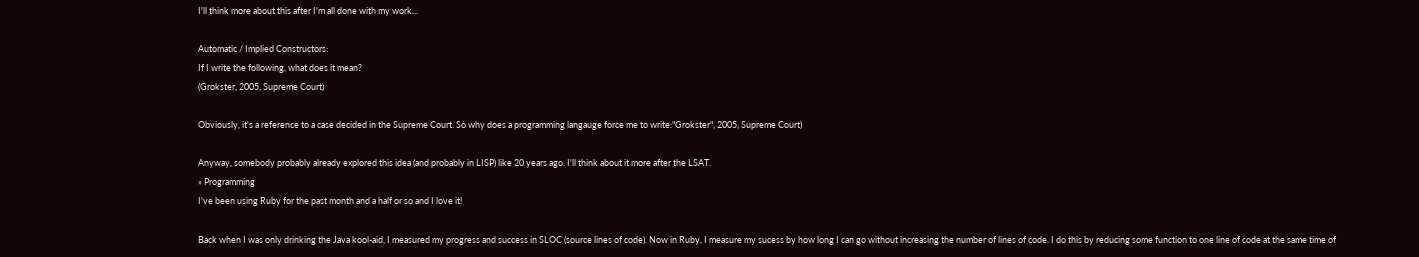I'll think more about this after I'm all done with my work...

Automatic / Implied Constructors:
If I write the following, what does it mean?
(Grokster, 2005, Supreme Court)

Obviously, it's a reference to a case decided in the Supreme Court. So why does a programming langauge force me to write:"Grokster", 2005, Supreme Court)

Anyway, somebody probably already explored this idea (and probably in LISP) like 20 years ago. I'll think about it more after the LSAT.
» Programming
I've been using Ruby for the past month and a half or so and I love it!

Back when I was only drinking the Java kool-aid, I measured my progress and success in SLOC (source lines of code). Now in Ruby, I measure my sucess by how long I can go without increasing the number of lines of code. I do this by reducing some function to one line of code at the same time of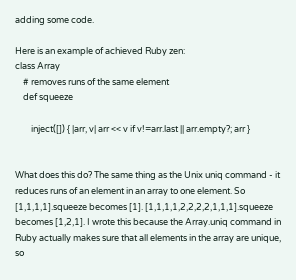adding some code.

Here is an example of achieved Ruby zen:
class Array
    # removes runs of the same element
    def squeeze

        inject([]) { |arr, v| arr << v if v!=arr.last || arr.empty?; arr }


What does this do? The same thing as the Unix uniq command - it reduces runs of an element in an array to one element. So [1,1,1,1].squeeze becomes [1]. [1,1,1,1,2,2,2,2,1,1,1].squeeze becomes [1,2,1]. I wrote this because the Array.uniq command in Ruby actually makes sure that all elements in the array are unique, so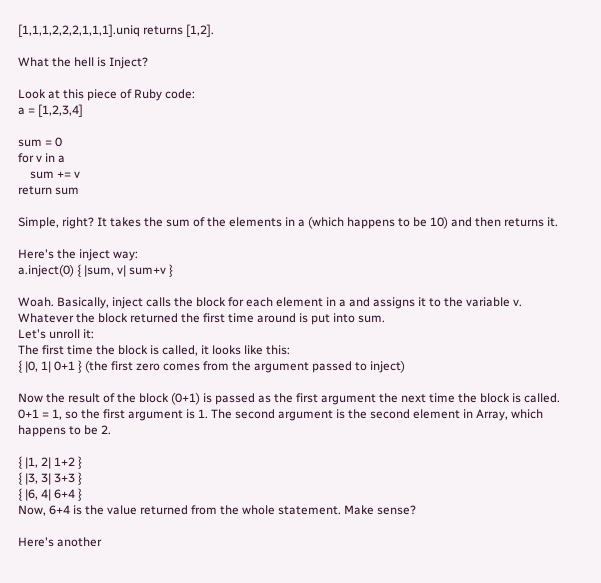[1,1,1,2,2,2,1,1,1].uniq returns [1,2].

What the hell is Inject?

Look at this piece of Ruby code:
a = [1,2,3,4]

sum = 0
for v in a
    sum += v
return sum

Simple, right? It takes the sum of the elements in a (which happens to be 10) and then returns it.

Here's the inject way:
a.inject(0) { |sum, v| sum+v }

Woah. Basically, inject calls the block for each element in a and assigns it to the variable v. Whatever the block returned the first time around is put into sum.
Let's unroll it:
The first time the block is called, it looks like this:
{ |0, 1| 0+1 } (the first zero comes from the argument passed to inject)

Now the result of the block (0+1) is passed as the first argument the next time the block is called. 0+1 = 1, so the first argument is 1. The second argument is the second element in Array, which happens to be 2.

{ |1, 2| 1+2 }
{ |3, 3| 3+3 }
{ |6, 4| 6+4 }
Now, 6+4 is the value returned from the whole statement. Make sense?

Here's another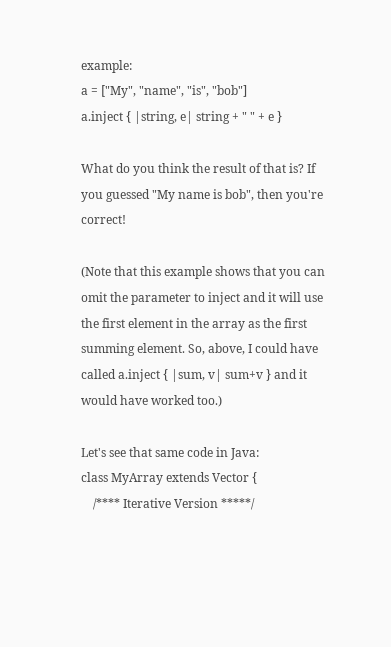example:
a = ["My", "name", "is", "bob"]
a.inject { |string, e| string + " " + e }

What do you think the result of that is? If you guessed "My name is bob", then you're correct!

(Note that this example shows that you can omit the parameter to inject and it will use the first element in the array as the first summing element. So, above, I could have called a.inject { |sum, v| sum+v } and it would have worked too.)

Let's see that same code in Java:
class MyArray extends Vector {
    /**** Iterative Version *****/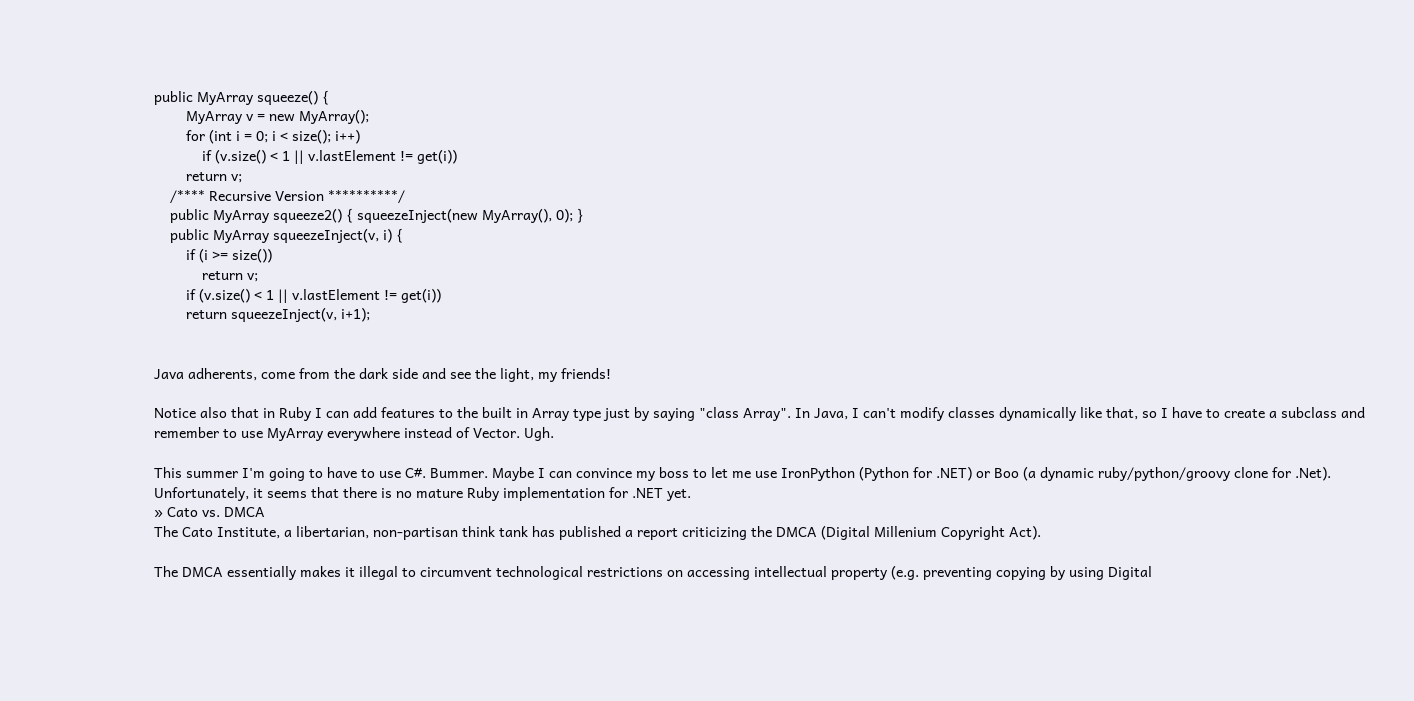public MyArray squeeze() {
        MyArray v = new MyArray();
        for (int i = 0; i < size(); i++)
            if (v.size() < 1 || v.lastElement != get(i))
        return v;
    /**** Recursive Version **********/
    public MyArray squeeze2() { squeezeInject(new MyArray(), 0); }
    public MyArray squeezeInject(v, i) {
        if (i >= size())
            return v;
        if (v.size() < 1 || v.lastElement != get(i))
        return squeezeInject(v, i+1);


Java adherents, come from the dark side and see the light, my friends!

Notice also that in Ruby I can add features to the built in Array type just by saying "class Array". In Java, I can't modify classes dynamically like that, so I have to create a subclass and remember to use MyArray everywhere instead of Vector. Ugh.

This summer I'm going to have to use C#. Bummer. Maybe I can convince my boss to let me use IronPython (Python for .NET) or Boo (a dynamic ruby/python/groovy clone for .Net). Unfortunately, it seems that there is no mature Ruby implementation for .NET yet.
» Cato vs. DMCA
The Cato Institute, a libertarian, non-partisan think tank has published a report criticizing the DMCA (Digital Millenium Copyright Act).

The DMCA essentially makes it illegal to circumvent technological restrictions on accessing intellectual property (e.g. preventing copying by using Digital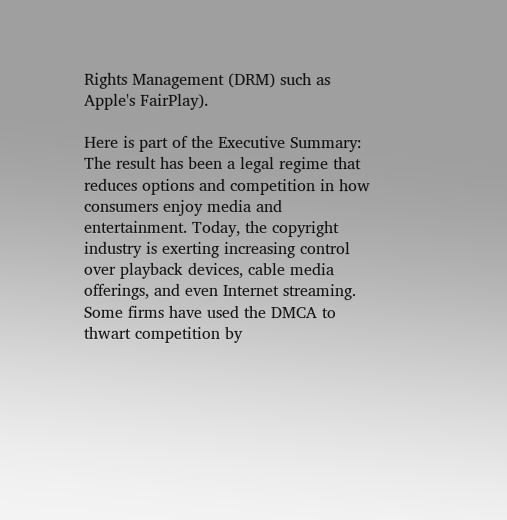Rights Management (DRM) such as Apple's FairPlay).

Here is part of the Executive Summary:
The result has been a legal regime that reduces options and competition in how consumers enjoy media and entertainment. Today, the copyright industry is exerting increasing control over playback devices, cable media offerings, and even Internet streaming. Some firms have used the DMCA to thwart competition by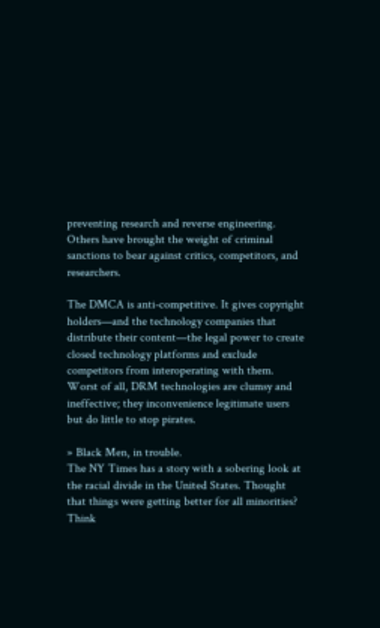preventing research and reverse engineering. Others have brought the weight of criminal sanctions to bear against critics, competitors, and researchers.

The DMCA is anti-competitive. It gives copyright holders—and the technology companies that distribute their content—the legal power to create closed technology platforms and exclude competitors from interoperating with them. Worst of all, DRM technologies are clumsy and ineffective; they inconvenience legitimate users but do little to stop pirates.

» Black Men, in trouble.
The NY Times has a story with a sobering look at the racial divide in the United States. Thought that things were getting better for all minorities? Think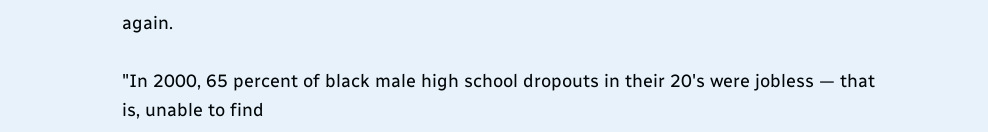again.

"In 2000, 65 percent of black male high school dropouts in their 20's were jobless — that is, unable to find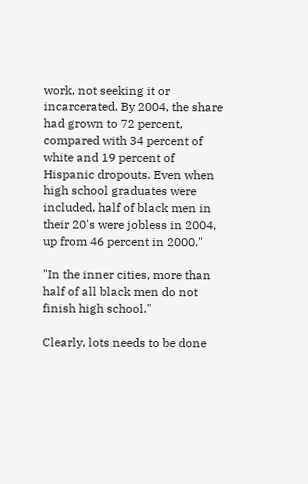work, not seeking it or incarcerated. By 2004, the share had grown to 72 percent, compared with 34 percent of white and 19 percent of Hispanic dropouts. Even when high school graduates were included, half of black men in their 20's were jobless in 2004, up from 46 percent in 2000."

"In the inner cities, more than half of all black men do not finish high school."

Clearly, lots needs to be done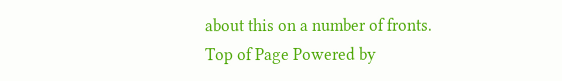about this on a number of fronts.
Top of Page Powered by